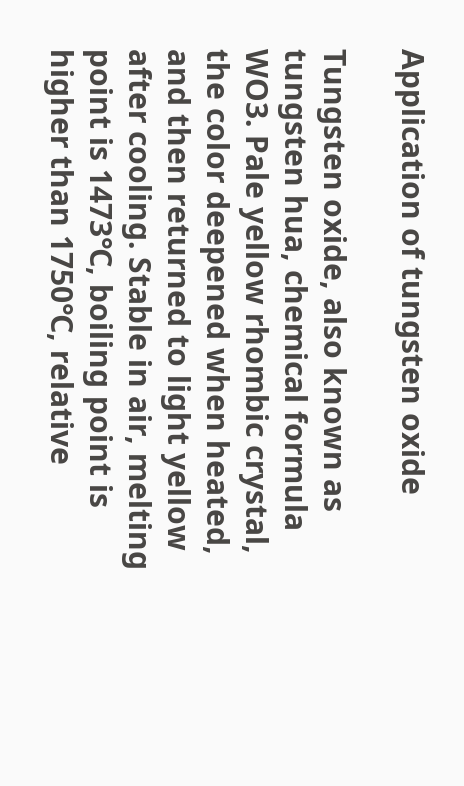Application of tungsten oxide

Tungsten oxide, also known as tungsten hua, chemical formula WO3. Pale yellow rhombic crystal, the color deepened when heated, and then returned to light yellow after cooling. Stable in air, melting point is 1473℃, boiling point is higher than 1750℃, relative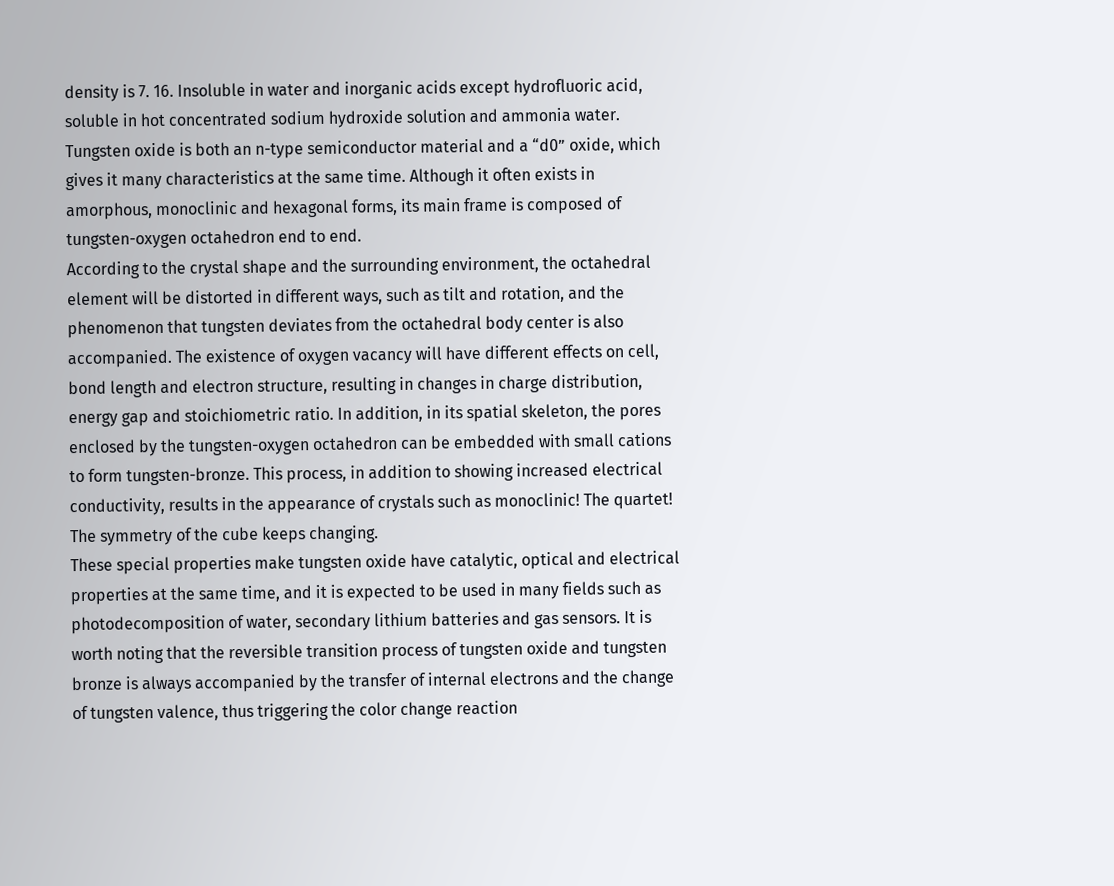density is 7. 16. Insoluble in water and inorganic acids except hydrofluoric acid, soluble in hot concentrated sodium hydroxide solution and ammonia water. Tungsten oxide is both an n-type semiconductor material and a “d0” oxide, which gives it many characteristics at the same time. Although it often exists in amorphous, monoclinic and hexagonal forms, its main frame is composed of tungsten-oxygen octahedron end to end.
According to the crystal shape and the surrounding environment, the octahedral element will be distorted in different ways, such as tilt and rotation, and the phenomenon that tungsten deviates from the octahedral body center is also accompanied. The existence of oxygen vacancy will have different effects on cell, bond length and electron structure, resulting in changes in charge distribution, energy gap and stoichiometric ratio. In addition, in its spatial skeleton, the pores enclosed by the tungsten-oxygen octahedron can be embedded with small cations to form tungsten-bronze. This process, in addition to showing increased electrical conductivity, results in the appearance of crystals such as monoclinic! The quartet! The symmetry of the cube keeps changing.
These special properties make tungsten oxide have catalytic, optical and electrical properties at the same time, and it is expected to be used in many fields such as photodecomposition of water, secondary lithium batteries and gas sensors. It is worth noting that the reversible transition process of tungsten oxide and tungsten bronze is always accompanied by the transfer of internal electrons and the change of tungsten valence, thus triggering the color change reaction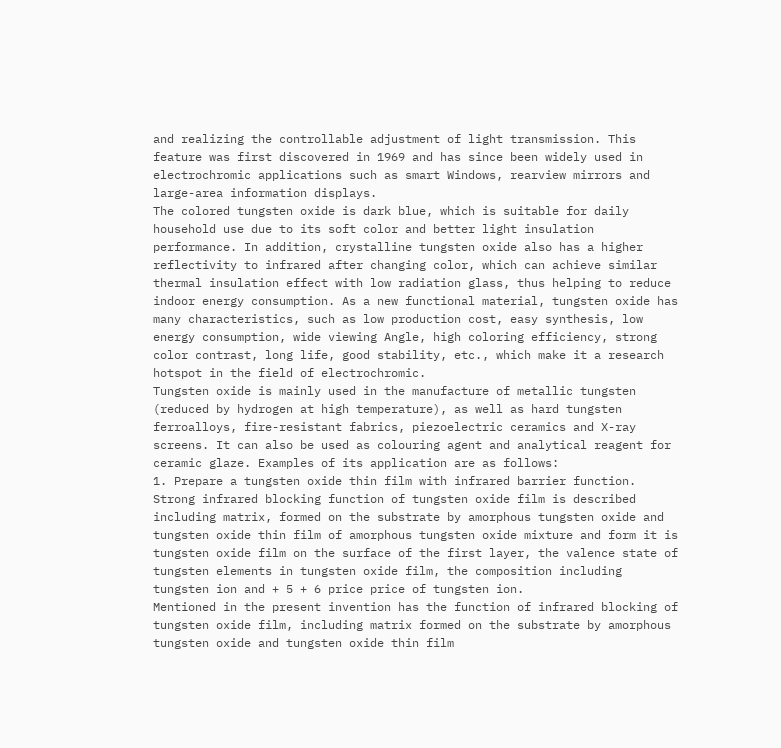and realizing the controllable adjustment of light transmission. This feature was first discovered in 1969 and has since been widely used in electrochromic applications such as smart Windows, rearview mirrors and large-area information displays.
The colored tungsten oxide is dark blue, which is suitable for daily household use due to its soft color and better light insulation performance. In addition, crystalline tungsten oxide also has a higher reflectivity to infrared after changing color, which can achieve similar thermal insulation effect with low radiation glass, thus helping to reduce indoor energy consumption. As a new functional material, tungsten oxide has many characteristics, such as low production cost, easy synthesis, low energy consumption, wide viewing Angle, high coloring efficiency, strong color contrast, long life, good stability, etc., which make it a research hotspot in the field of electrochromic.
Tungsten oxide is mainly used in the manufacture of metallic tungsten (reduced by hydrogen at high temperature), as well as hard tungsten ferroalloys, fire-resistant fabrics, piezoelectric ceramics and X-ray screens. It can also be used as colouring agent and analytical reagent for ceramic glaze. Examples of its application are as follows:
1. Prepare a tungsten oxide thin film with infrared barrier function.
Strong infrared blocking function of tungsten oxide film is described including matrix, formed on the substrate by amorphous tungsten oxide and tungsten oxide thin film of amorphous tungsten oxide mixture and form it is tungsten oxide film on the surface of the first layer, the valence state of tungsten elements in tungsten oxide film, the composition including tungsten ion and + 5 + 6 price price of tungsten ion.
Mentioned in the present invention has the function of infrared blocking of tungsten oxide film, including matrix formed on the substrate by amorphous tungsten oxide and tungsten oxide thin film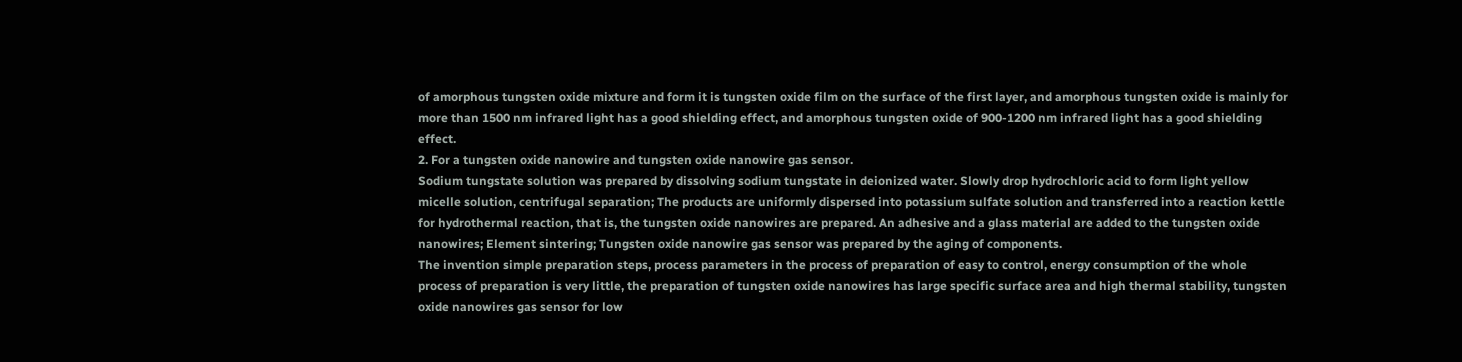of amorphous tungsten oxide mixture and form it is tungsten oxide film on the surface of the first layer, and amorphous tungsten oxide is mainly for more than 1500 nm infrared light has a good shielding effect, and amorphous tungsten oxide of 900-1200 nm infrared light has a good shielding effect.
2. For a tungsten oxide nanowire and tungsten oxide nanowire gas sensor.
Sodium tungstate solution was prepared by dissolving sodium tungstate in deionized water. Slowly drop hydrochloric acid to form light yellow micelle solution, centrifugal separation; The products are uniformly dispersed into potassium sulfate solution and transferred into a reaction kettle for hydrothermal reaction, that is, the tungsten oxide nanowires are prepared. An adhesive and a glass material are added to the tungsten oxide nanowires; Element sintering; Tungsten oxide nanowire gas sensor was prepared by the aging of components.
The invention simple preparation steps, process parameters in the process of preparation of easy to control, energy consumption of the whole process of preparation is very little, the preparation of tungsten oxide nanowires has large specific surface area and high thermal stability, tungsten oxide nanowires gas sensor for low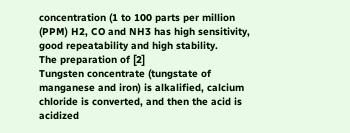concentration (1 to 100 parts per million (PPM) H2, CO and NH3 has high sensitivity, good repeatability and high stability.
The preparation of [2]
Tungsten concentrate (tungstate of manganese and iron) is alkalified, calcium chloride is converted, and then the acid is acidized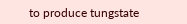to produce tungstate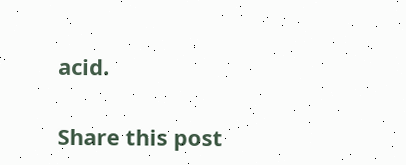acid.

Share this post